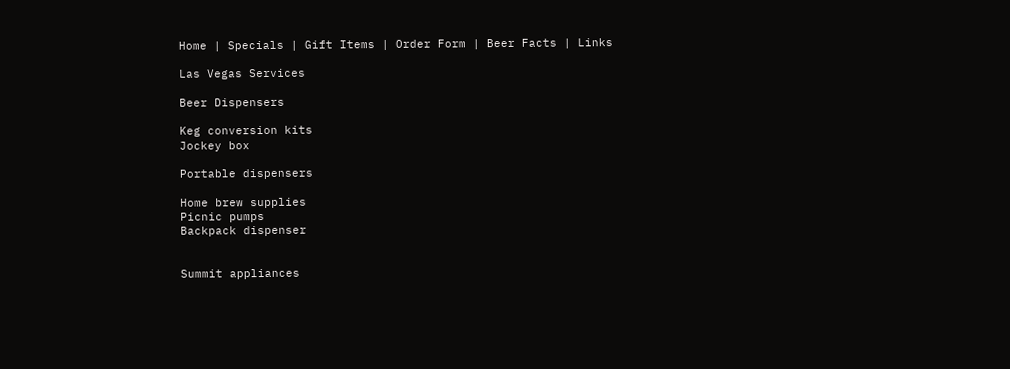Home | Specials | Gift Items | Order Form | Beer Facts | Links

Las Vegas Services

Beer Dispensers

Keg conversion kits
Jockey box

Portable dispensers

Home brew supplies
Picnic pumps
Backpack dispenser


Summit appliances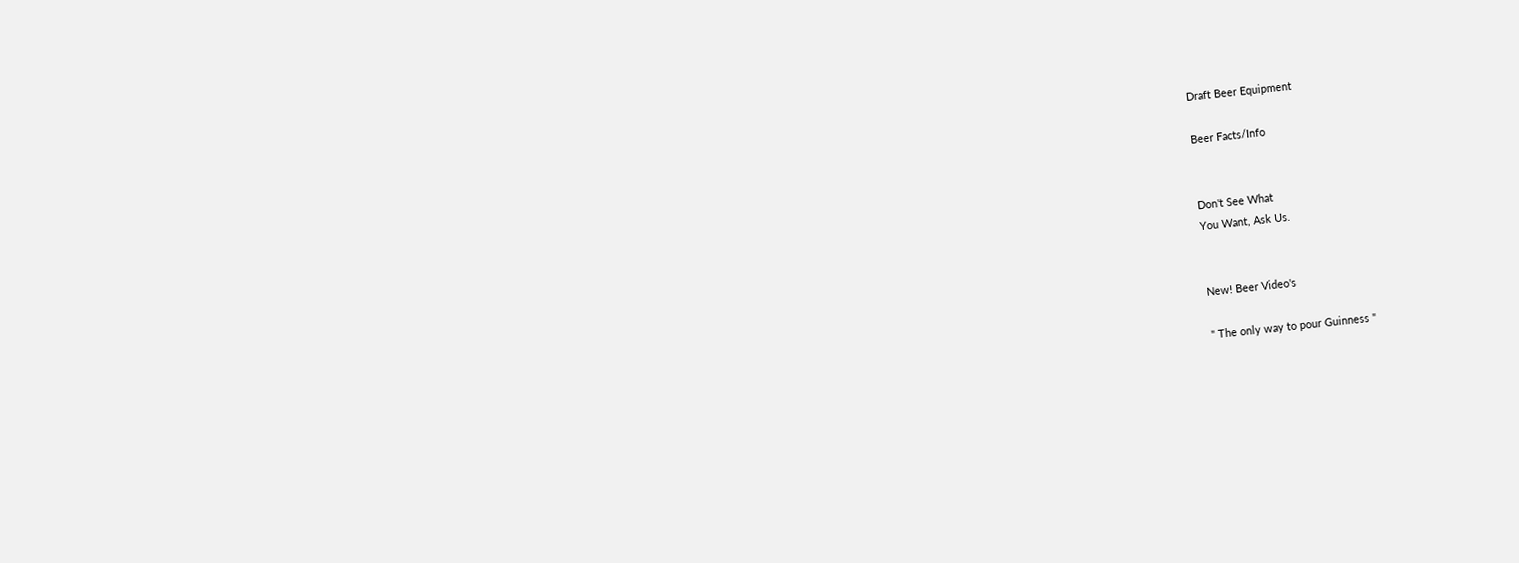Draft Beer Equipment

Beer Facts/Info


Don't See What
You Want, Ask Us.


New! Beer Video's

" The only way to pour Guinness "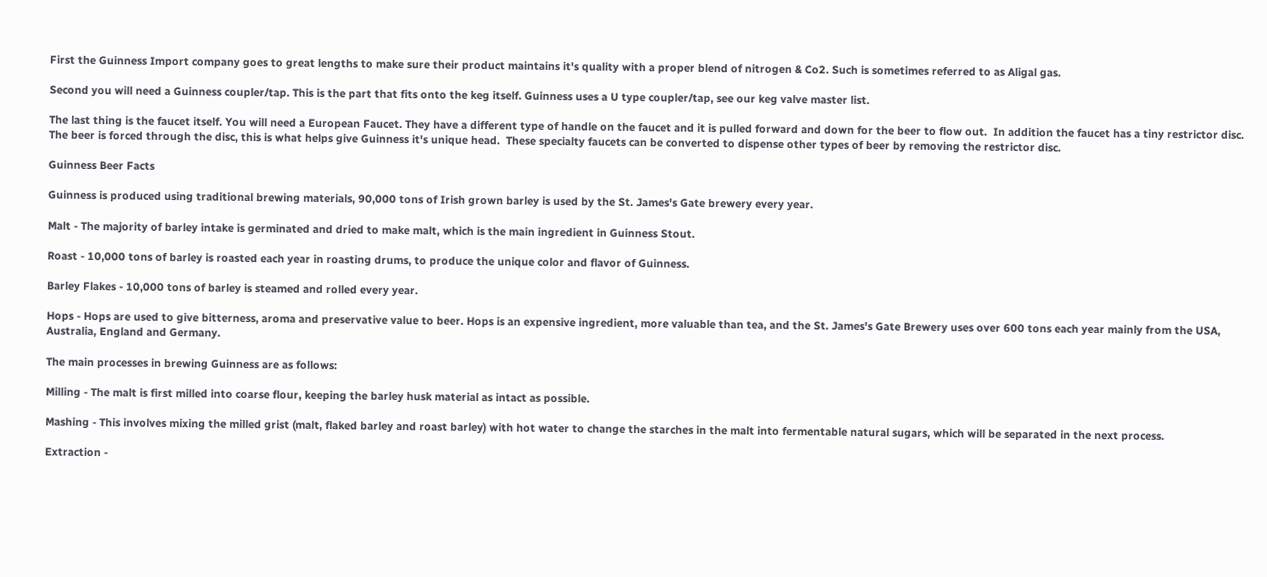First the Guinness Import company goes to great lengths to make sure their product maintains it's quality with a proper blend of nitrogen & Co2. Such is sometimes referred to as Aligal gas.

Second you will need a Guinness coupler/tap. This is the part that fits onto the keg itself. Guinness uses a U type coupler/tap, see our keg valve master list.

The last thing is the faucet itself. You will need a European Faucet. They have a different type of handle on the faucet and it is pulled forward and down for the beer to flow out.  In addition the faucet has a tiny restrictor disc.  The beer is forced through the disc, this is what helps give Guinness it's unique head.  These specialty faucets can be converted to dispense other types of beer by removing the restrictor disc.

Guinness Beer Facts

Guinness is produced using traditional brewing materials, 90,000 tons of Irish grown barley is used by the St. James's Gate brewery every year.

Malt - The majority of barley intake is germinated and dried to make malt, which is the main ingredient in Guinness Stout.

Roast - 10,000 tons of barley is roasted each year in roasting drums, to produce the unique color and flavor of Guinness.

Barley Flakes - 10,000 tons of barley is steamed and rolled every year.

Hops - Hops are used to give bitterness, aroma and preservative value to beer. Hops is an expensive ingredient, more valuable than tea, and the St. James's Gate Brewery uses over 600 tons each year mainly from the USA, Australia, England and Germany.

The main processes in brewing Guinness are as follows:

Milling - The malt is first milled into coarse flour, keeping the barley husk material as intact as possible.

Mashing - This involves mixing the milled grist (malt, flaked barley and roast barley) with hot water to change the starches in the malt into fermentable natural sugars, which will be separated in the next process.

Extraction -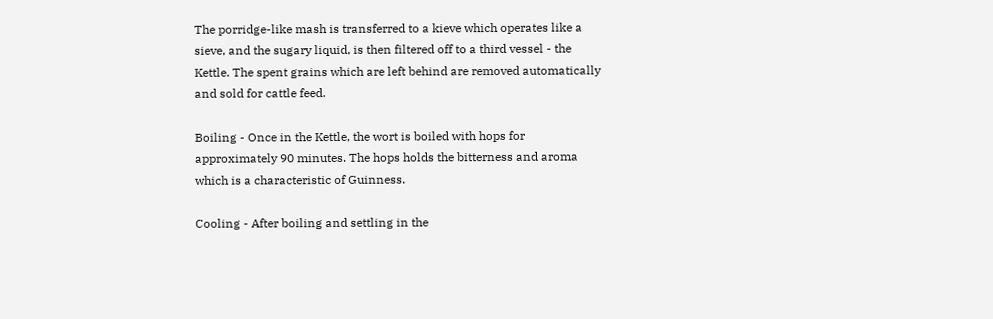The porridge-like mash is transferred to a kieve which operates like a sieve, and the sugary liquid, is then filtered off to a third vessel - the Kettle. The spent grains which are left behind are removed automatically and sold for cattle feed.

Boiling - Once in the Kettle, the wort is boiled with hops for approximately 90 minutes. The hops holds the bitterness and aroma which is a characteristic of Guinness.

Cooling - After boiling and settling in the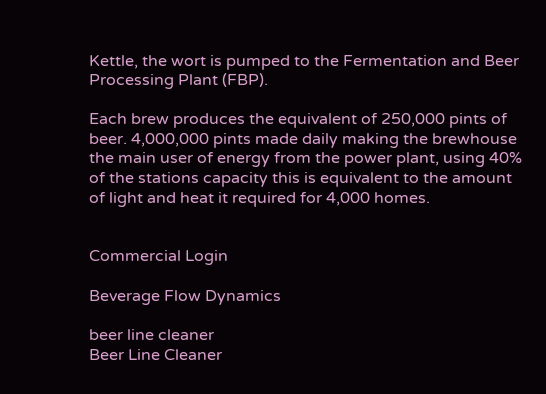Kettle, the wort is pumped to the Fermentation and Beer Processing Plant (FBP).

Each brew produces the equivalent of 250,000 pints of beer. 4,000,000 pints made daily making the brewhouse the main user of energy from the power plant, using 40% of the stations capacity this is equivalent to the amount of light and heat it required for 4,000 homes.


Commercial Login

Beverage Flow Dynamics

beer line cleaner
Beer Line Cleaner